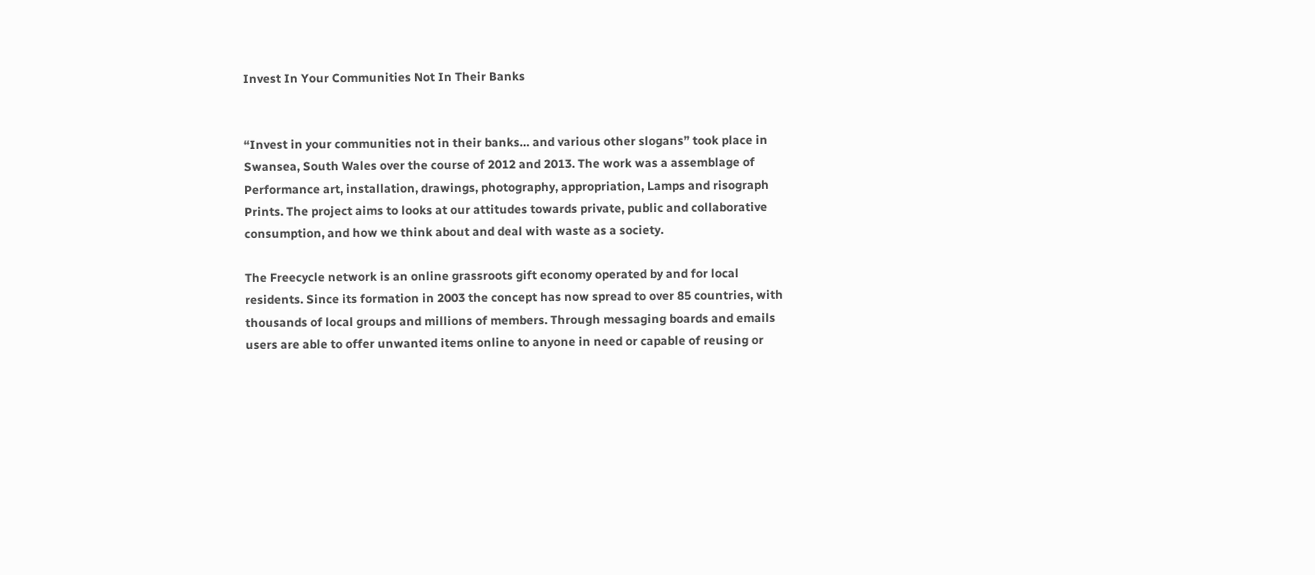Invest In Your Communities Not In Their Banks


“Invest in your communities not in their banks… and various other slogans” took place in Swansea, South Wales over the course of 2012 and 2013. The work was a assemblage of Performance art, installation, drawings, photography, appropriation, Lamps and risograph Prints. The project aims to looks at our attitudes towards private, public and collaborative consumption, and how we think about and deal with waste as a society.

The Freecycle network is an online grassroots gift economy operated by and for local residents. Since its formation in 2003 the concept has now spread to over 85 countries, with thousands of local groups and millions of members. Through messaging boards and emails users are able to offer unwanted items online to anyone in need or capable of reusing or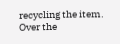recycling the item. Over the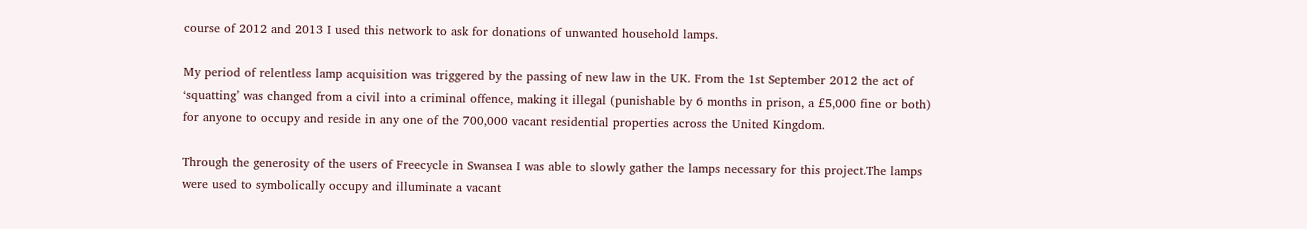course of 2012 and 2013 I used this network to ask for donations of unwanted household lamps.

My period of relentless lamp acquisition was triggered by the passing of new law in the UK. From the 1st September 2012 the act of ‘squatting’ was changed from a civil into a criminal offence, making it illegal (punishable by 6 months in prison, a £5,000 fine or both) for anyone to occupy and reside in any one of the 700,000 vacant residential properties across the United Kingdom.

Through the generosity of the users of Freecycle in Swansea I was able to slowly gather the lamps necessary for this project.The lamps were used to symbolically occupy and illuminate a vacant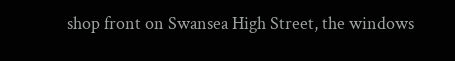shop front on Swansea High Street, the windows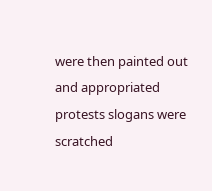were then painted out and appropriated protests slogans were scratched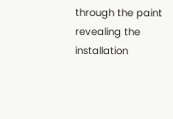through the paint revealing the installation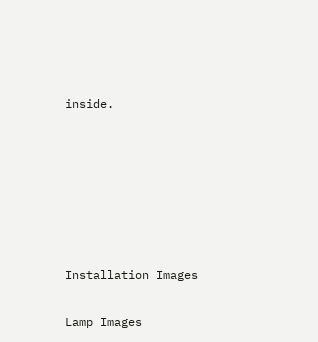inside.










Installation Images


Lamp Images